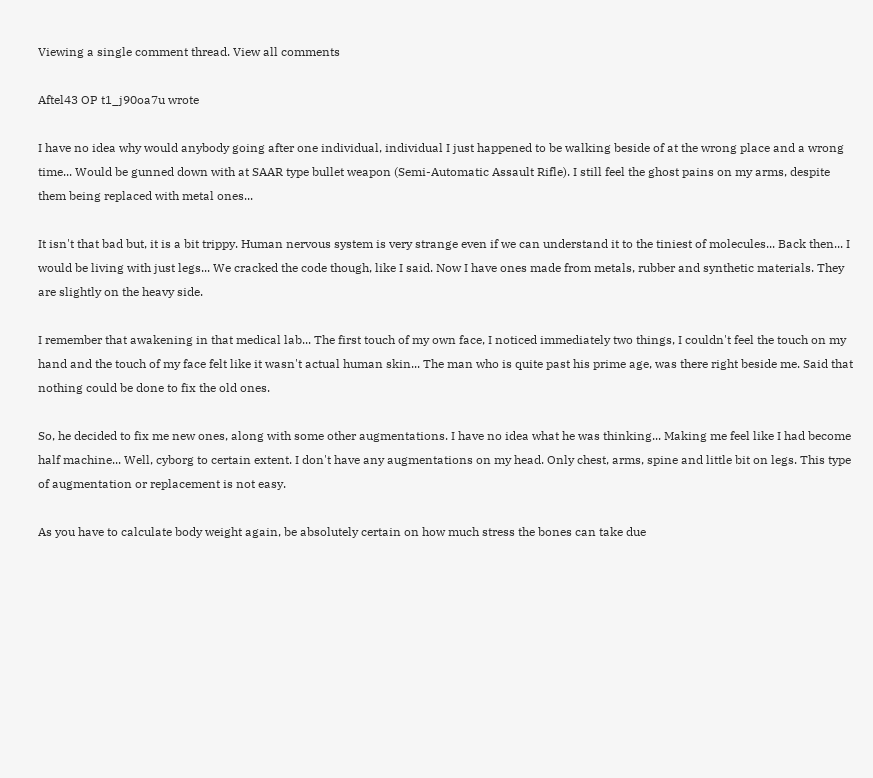Viewing a single comment thread. View all comments

Aftel43 OP t1_j90oa7u wrote

I have no idea why would anybody going after one individual, individual I just happened to be walking beside of at the wrong place and a wrong time... Would be gunned down with at SAAR type bullet weapon (Semi-Automatic Assault Rifle). I still feel the ghost pains on my arms, despite them being replaced with metal ones...

It isn't that bad but, it is a bit trippy. Human nervous system is very strange even if we can understand it to the tiniest of molecules... Back then... I would be living with just legs... We cracked the code though, like I said. Now I have ones made from metals, rubber and synthetic materials. They are slightly on the heavy side.

I remember that awakening in that medical lab... The first touch of my own face, I noticed immediately two things, I couldn't feel the touch on my hand and the touch of my face felt like it wasn't actual human skin... The man who is quite past his prime age, was there right beside me. Said that nothing could be done to fix the old ones.

So, he decided to fix me new ones, along with some other augmentations. I have no idea what he was thinking... Making me feel like I had become half machine... Well, cyborg to certain extent. I don't have any augmentations on my head. Only chest, arms, spine and little bit on legs. This type of augmentation or replacement is not easy.

As you have to calculate body weight again, be absolutely certain on how much stress the bones can take due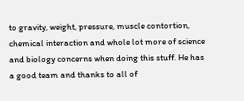to gravity, weight, pressure, muscle contortion, chemical interaction and whole lot more of science and biology concerns when doing this stuff. He has a good team and thanks to all of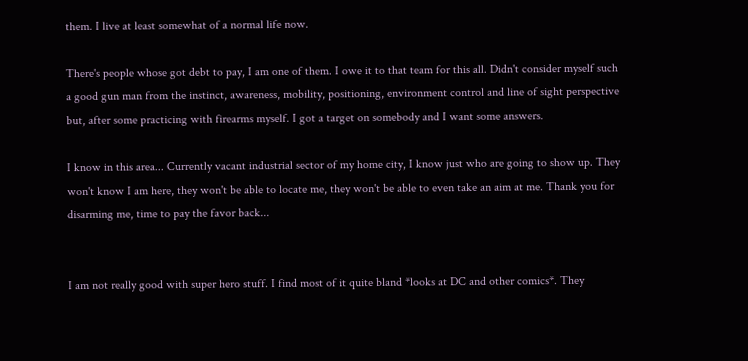them. I live at least somewhat of a normal life now.

There's people whose got debt to pay, I am one of them. I owe it to that team for this all. Didn't consider myself such a good gun man from the instinct, awareness, mobility, positioning, environment control and line of sight perspective but, after some practicing with firearms myself. I got a target on somebody and I want some answers.

I know in this area... Currently vacant industrial sector of my home city, I know just who are going to show up. They won't know I am here, they won't be able to locate me, they won't be able to even take an aim at me. Thank you for disarming me, time to pay the favor back...


I am not really good with super hero stuff. I find most of it quite bland *looks at DC and other comics*. They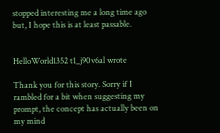stopped interesting me a long time ago but, I hope this is at least passable.


HelloWorld1352 t1_j90v6al wrote

Thank you for this story. Sorry if I rambled for a bit when suggesting my prompt, the concept has actually been on my mind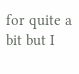for quite a bit but I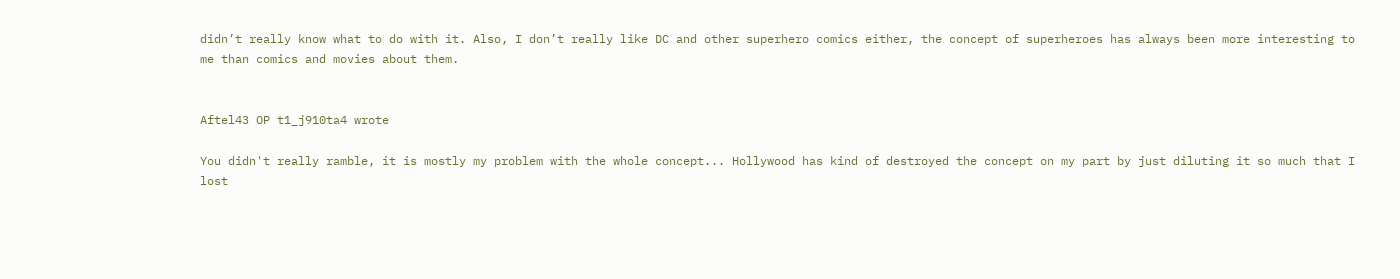didn’t really know what to do with it. Also, I don’t really like DC and other superhero comics either, the concept of superheroes has always been more interesting to me than comics and movies about them.


Aftel43 OP t1_j910ta4 wrote

You didn't really ramble, it is mostly my problem with the whole concept... Hollywood has kind of destroyed the concept on my part by just diluting it so much that I lost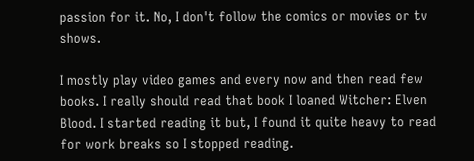passion for it. No, I don't follow the comics or movies or tv shows.

I mostly play video games and every now and then read few books. I really should read that book I loaned Witcher: Elven Blood. I started reading it but, I found it quite heavy to read for work breaks so I stopped reading.